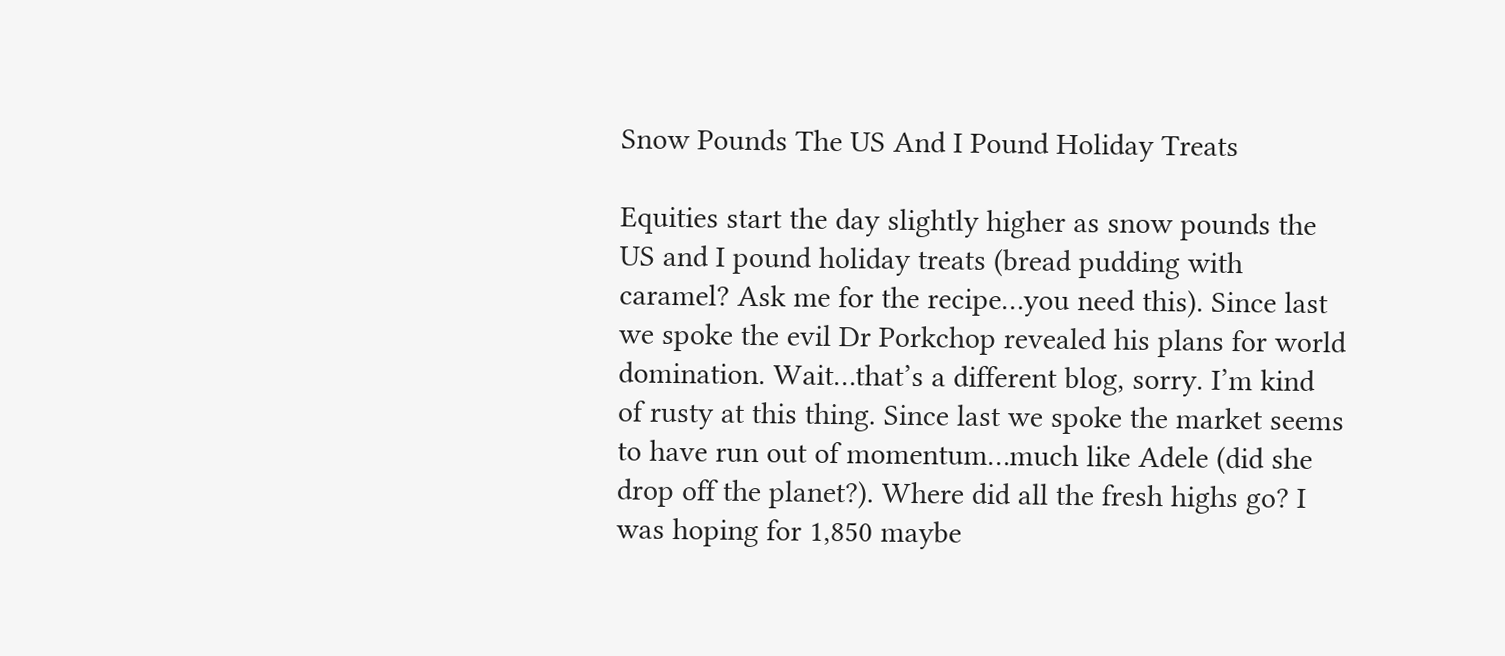Snow Pounds The US And I Pound Holiday Treats

Equities start the day slightly higher as snow pounds the US and I pound holiday treats (bread pudding with caramel? Ask me for the recipe…you need this). Since last we spoke the evil Dr Porkchop revealed his plans for world domination. Wait…that’s a different blog, sorry. I’m kind of rusty at this thing. Since last we spoke the market seems to have run out of momentum…much like Adele (did she drop off the planet?). Where did all the fresh highs go? I was hoping for 1,850 maybe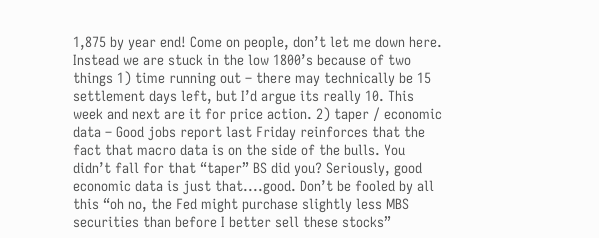1,875 by year end! Come on people, don’t let me down here. Instead we are stuck in the low 1800’s because of two things 1) time running out – there may technically be 15 settlement days left, but I’d argue its really 10. This week and next are it for price action. 2) taper / economic data – Good jobs report last Friday reinforces that the fact that macro data is on the side of the bulls. You didn’t fall for that “taper” BS did you? Seriously, good economic data is just that....good. Don’t be fooled by all this “oh no, the Fed might purchase slightly less MBS securities than before I better sell these stocks”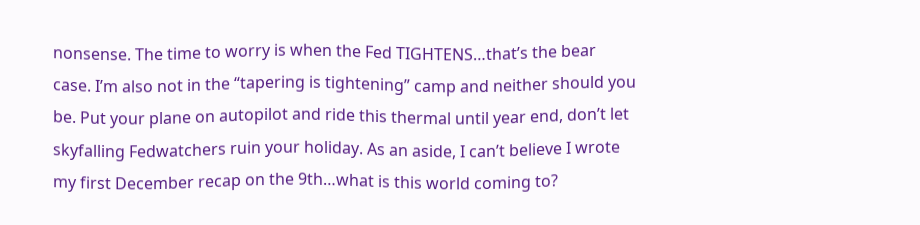nonsense. The time to worry is when the Fed TIGHTENS…that’s the bear case. I’m also not in the “tapering is tightening” camp and neither should you be. Put your plane on autopilot and ride this thermal until year end, don’t let skyfalling Fedwatchers ruin your holiday. As an aside, I can’t believe I wrote my first December recap on the 9th…what is this world coming to?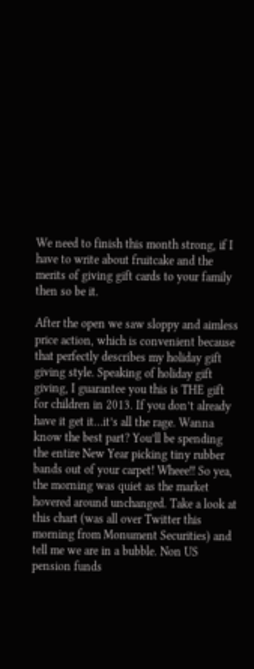We need to finish this month strong, if I have to write about fruitcake and the merits of giving gift cards to your family then so be it.

After the open we saw sloppy and aimless price action, which is convenient because that perfectly describes my holiday gift giving style. Speaking of holiday gift giving, I guarantee you this is THE gift for children in 2013. If you don’t already have it get it…it’s all the rage. Wanna know the best part? You’ll be spending the entire New Year picking tiny rubber bands out of your carpet! Wheee!! So yea, the morning was quiet as the market hovered around unchanged. Take a look at this chart (was all over Twitter this morning from Monument Securities) and tell me we are in a bubble. Non US pension funds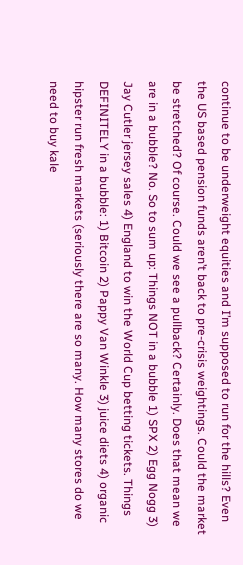continue to be underweight equities and I’m supposed to run for the hills? Even the US based pension funds aren’t back to pre-crisis weightings. Could the market be stretched? Of course. Could we see a pullback? Certainly. Does that mean we are in a bubble? No. So to sum up: Things NOT in a bubble 1) SPX 2) Egg Nogg 3) Jay Cutler jersey sales 4) England to win the World Cup betting tickets. Things DEFINITELY in a bubble: 1) Bitcoin 2) Pappy Van Winkle 3) juice diets 4) organic hipster run fresh markets (seriously there are so many. How many stores do we need to buy kale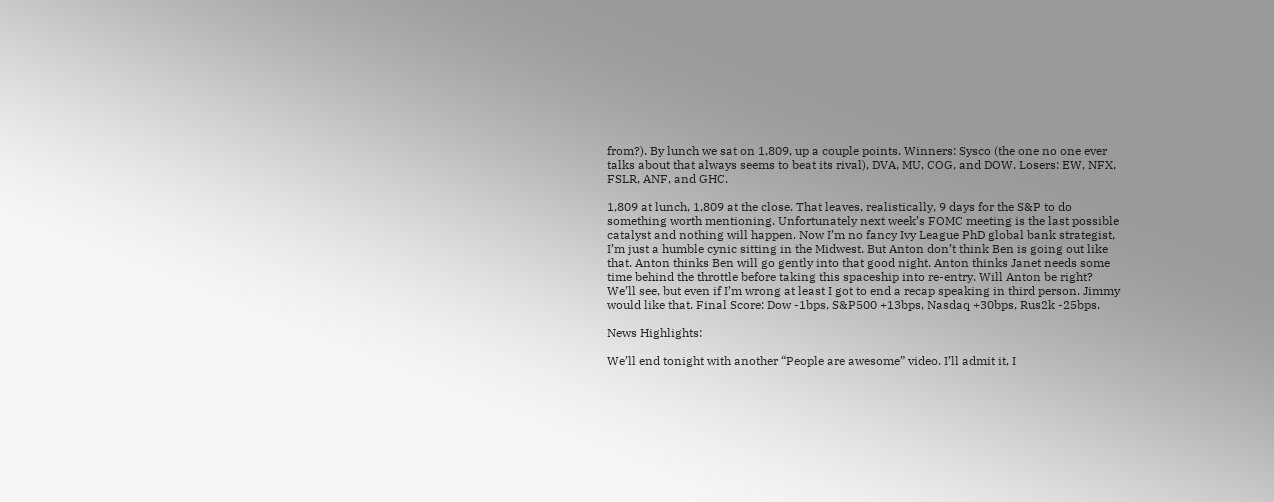from?). By lunch we sat on 1,809, up a couple points. Winners: Sysco (the one no one ever talks about that always seems to beat its rival), DVA, MU, COG, and DOW. Losers: EW, NFX, FSLR, ANF, and GHC.

1,809 at lunch, 1,809 at the close. That leaves, realistically, 9 days for the S&P to do something worth mentioning. Unfortunately next week’s FOMC meeting is the last possible catalyst and nothing will happen. Now I’m no fancy Ivy League PhD global bank strategist, I’m just a humble cynic sitting in the Midwest. But Anton don’t think Ben is going out like that. Anton thinks Ben will go gently into that good night. Anton thinks Janet needs some time behind the throttle before taking this spaceship into re-entry. Will Anton be right? We’ll see, but even if I’m wrong at least I got to end a recap speaking in third person. Jimmy would like that. Final Score: Dow -1bps, S&P500 +13bps, Nasdaq +30bps, Rus2k -25bps.

News Highlights:

We’ll end tonight with another “People are awesome” video. I’ll admit it, I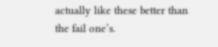actually like these better than the fail one’s.